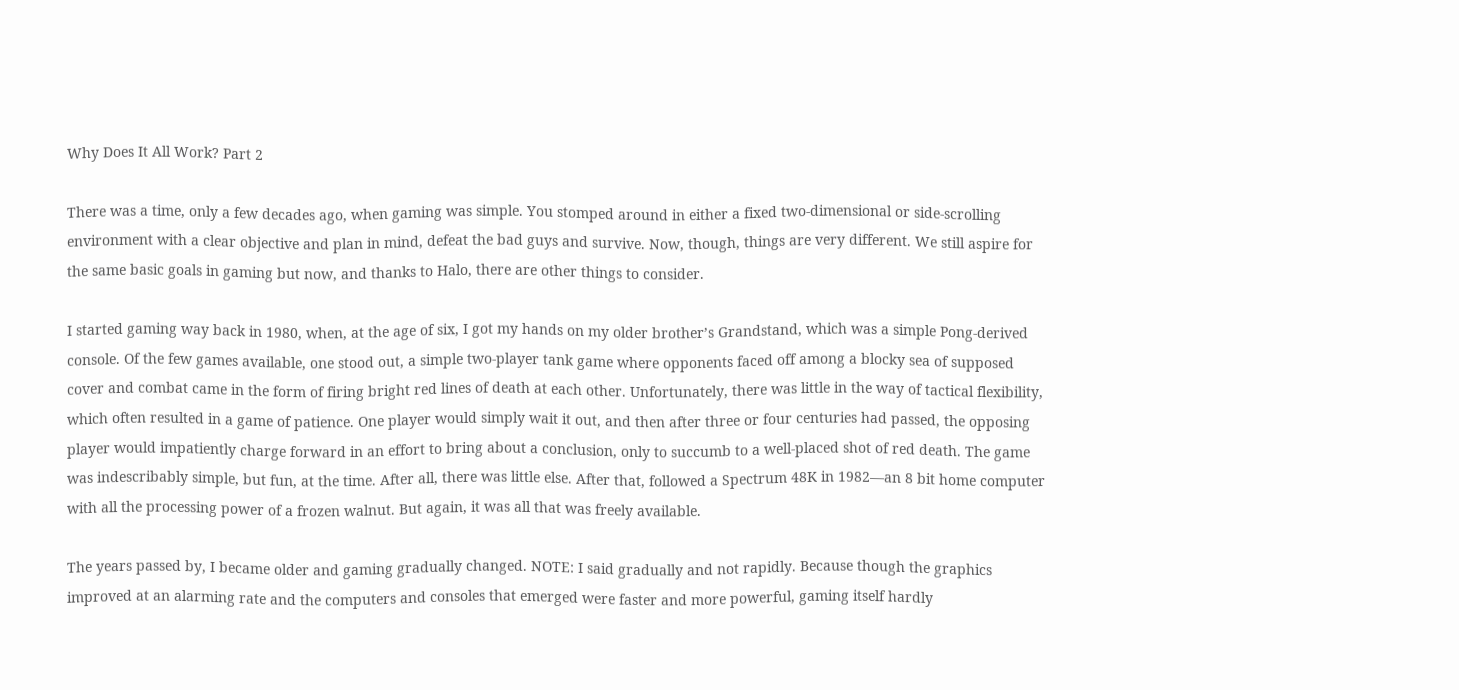Why Does It All Work? Part 2

There was a time, only a few decades ago, when gaming was simple. You stomped around in either a fixed two-dimensional or side-scrolling environment with a clear objective and plan in mind, defeat the bad guys and survive. Now, though, things are very different. We still aspire for the same basic goals in gaming but now, and thanks to Halo, there are other things to consider.

I started gaming way back in 1980, when, at the age of six, I got my hands on my older brother’s Grandstand, which was a simple Pong-derived console. Of the few games available, one stood out, a simple two-player tank game where opponents faced off among a blocky sea of supposed cover and combat came in the form of firing bright red lines of death at each other. Unfortunately, there was little in the way of tactical flexibility, which often resulted in a game of patience. One player would simply wait it out, and then after three or four centuries had passed, the opposing player would impatiently charge forward in an effort to bring about a conclusion, only to succumb to a well-placed shot of red death. The game was indescribably simple, but fun, at the time. After all, there was little else. After that, followed a Spectrum 48K in 1982—an 8 bit home computer with all the processing power of a frozen walnut. But again, it was all that was freely available.

The years passed by, I became older and gaming gradually changed. NOTE: I said gradually and not rapidly. Because though the graphics improved at an alarming rate and the computers and consoles that emerged were faster and more powerful, gaming itself hardly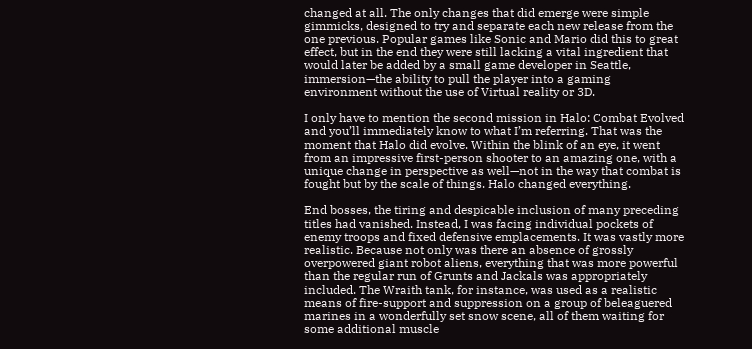changed at all. The only changes that did emerge were simple gimmicks, designed to try and separate each new release from the one previous. Popular games like Sonic and Mario did this to great effect, but in the end they were still lacking a vital ingredient that would later be added by a small game developer in Seattle, immersion—the ability to pull the player into a gaming environment without the use of Virtual reality or 3D.

I only have to mention the second mission in Halo: Combat Evolved and you’ll immediately know to what I’m referring. That was the moment that Halo did evolve. Within the blink of an eye, it went from an impressive first-person shooter to an amazing one, with a unique change in perspective as well—not in the way that combat is fought but by the scale of things. Halo changed everything.

End bosses, the tiring and despicable inclusion of many preceding titles had vanished. Instead, I was facing individual pockets of enemy troops and fixed defensive emplacements. It was vastly more realistic. Because not only was there an absence of grossly overpowered giant robot aliens, everything that was more powerful than the regular run of Grunts and Jackals was appropriately included. The Wraith tank, for instance, was used as a realistic means of fire-support and suppression on a group of beleaguered marines in a wonderfully set snow scene, all of them waiting for some additional muscle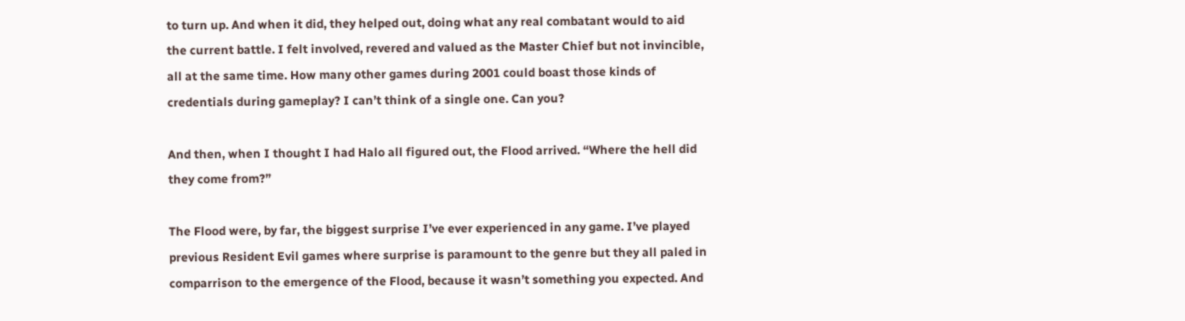to turn up. And when it did, they helped out, doing what any real combatant would to aid the current battle. I felt involved, revered and valued as the Master Chief but not invincible, all at the same time. How many other games during 2001 could boast those kinds of credentials during gameplay? I can’t think of a single one. Can you?

And then, when I thought I had Halo all figured out, the Flood arrived. “Where the hell did they come from?”

The Flood were, by far, the biggest surprise I’ve ever experienced in any game. I’ve played previous Resident Evil games where surprise is paramount to the genre but they all paled in comparrison to the emergence of the Flood, because it wasn’t something you expected. And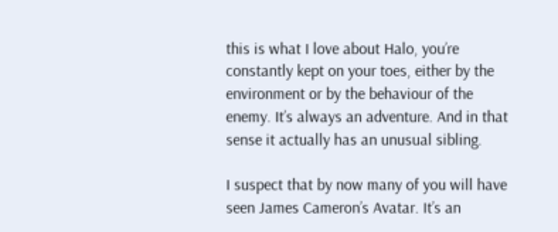this is what I love about Halo, you’re constantly kept on your toes, either by the environment or by the behaviour of the enemy. It’s always an adventure. And in that sense it actually has an unusual sibling.

I suspect that by now many of you will have seen James Cameron’s Avatar. It’s an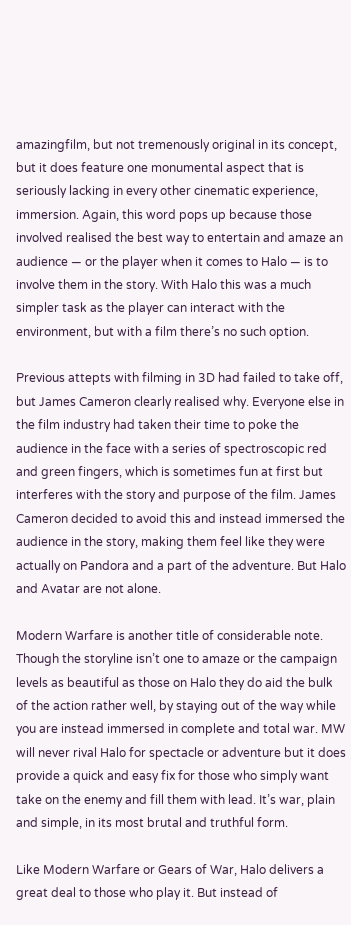amazingfilm, but not tremenously original in its concept, but it does feature one monumental aspect that is seriously lacking in every other cinematic experience, immersion. Again, this word pops up because those involved realised the best way to entertain and amaze an audience — or the player when it comes to Halo — is to involve them in the story. With Halo this was a much simpler task as the player can interact with the environment, but with a film there’s no such option.

Previous attepts with filming in 3D had failed to take off, but James Cameron clearly realised why. Everyone else in the film industry had taken their time to poke the audience in the face with a series of spectroscopic red and green fingers, which is sometimes fun at first but interferes with the story and purpose of the film. James Cameron decided to avoid this and instead immersed the audience in the story, making them feel like they were actually on Pandora and a part of the adventure. But Halo and Avatar are not alone.

Modern Warfare is another title of considerable note. Though the storyline isn’t one to amaze or the campaign levels as beautiful as those on Halo they do aid the bulk of the action rather well, by staying out of the way while you are instead immersed in complete and total war. MW will never rival Halo for spectacle or adventure but it does provide a quick and easy fix for those who simply want take on the enemy and fill them with lead. It’s war, plain and simple, in its most brutal and truthful form.

Like Modern Warfare or Gears of War, Halo delivers a great deal to those who play it. But instead of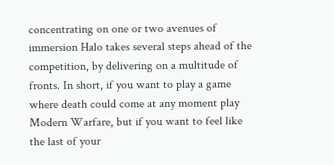concentrating on one or two avenues of immersion Halo takes several steps ahead of the competition, by delivering on a multitude of fronts. In short, if you want to play a game where death could come at any moment play Modern Warfare, but if you want to feel like the last of your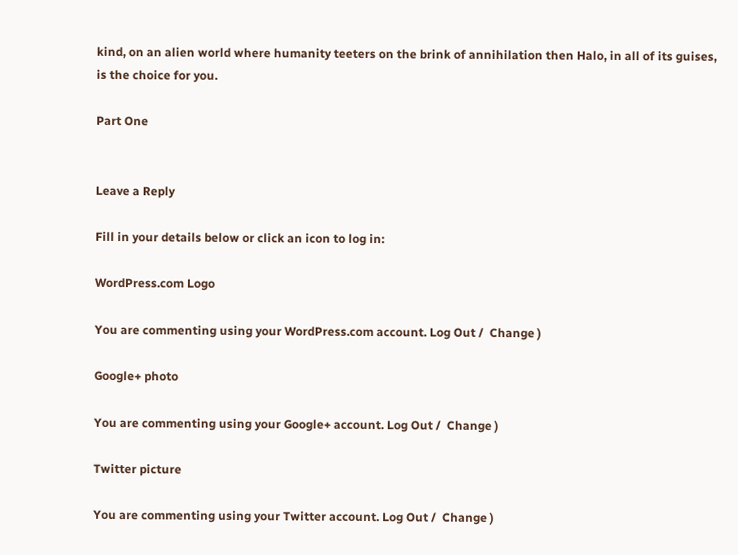kind, on an alien world where humanity teeters on the brink of annihilation then Halo, in all of its guises, is the choice for you.

Part One


Leave a Reply

Fill in your details below or click an icon to log in:

WordPress.com Logo

You are commenting using your WordPress.com account. Log Out /  Change )

Google+ photo

You are commenting using your Google+ account. Log Out /  Change )

Twitter picture

You are commenting using your Twitter account. Log Out /  Change )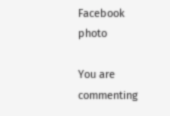Facebook photo

You are commenting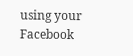using your Facebook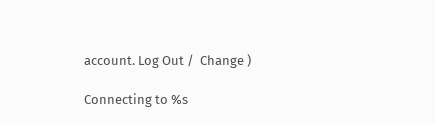account. Log Out /  Change )

Connecting to %s